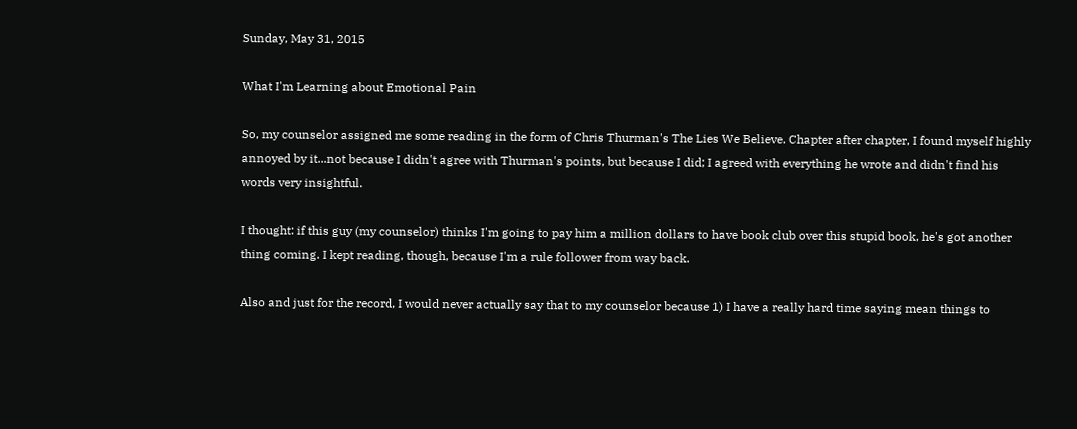Sunday, May 31, 2015

What I'm Learning about Emotional Pain

So, my counselor assigned me some reading in the form of Chris Thurman's The Lies We Believe. Chapter after chapter, I found myself highly annoyed by it...not because I didn't agree with Thurman's points, but because I did; I agreed with everything he wrote and didn't find his words very insightful.

I thought: if this guy (my counselor) thinks I'm going to pay him a million dollars to have book club over this stupid book, he's got another thing coming. I kept reading, though, because I'm a rule follower from way back.

Also and just for the record, I would never actually say that to my counselor because 1) I have a really hard time saying mean things to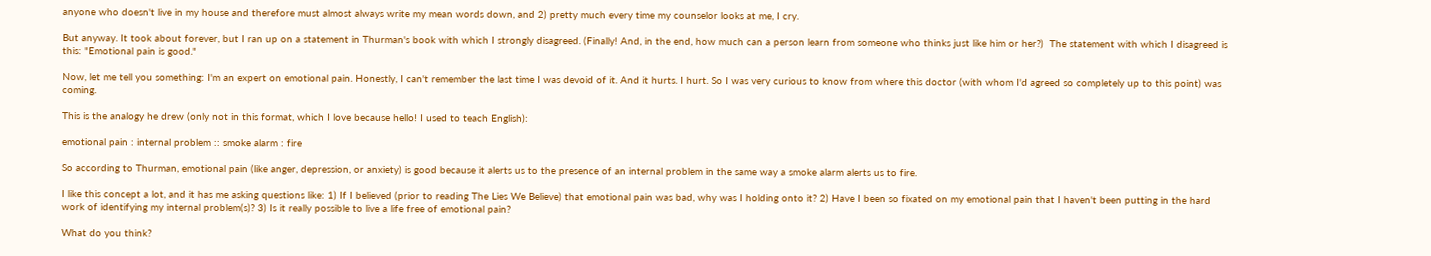anyone who doesn't live in my house and therefore must almost always write my mean words down, and 2) pretty much every time my counselor looks at me, I cry.

But anyway. It took about forever, but I ran up on a statement in Thurman's book with which I strongly disagreed. (Finally! And, in the end, how much can a person learn from someone who thinks just like him or her?)  The statement with which I disagreed is this: "Emotional pain is good."

Now, let me tell you something: I'm an expert on emotional pain. Honestly, I can't remember the last time I was devoid of it. And it hurts. I hurt. So I was very curious to know from where this doctor (with whom I'd agreed so completely up to this point) was coming.

This is the analogy he drew (only not in this format, which I love because hello! I used to teach English):

emotional pain : internal problem :: smoke alarm : fire

So according to Thurman, emotional pain (like anger, depression, or anxiety) is good because it alerts us to the presence of an internal problem in the same way a smoke alarm alerts us to fire.

I like this concept a lot, and it has me asking questions like: 1) If I believed (prior to reading The Lies We Believe) that emotional pain was bad, why was I holding onto it? 2) Have I been so fixated on my emotional pain that I haven't been putting in the hard work of identifying my internal problem(s)? 3) Is it really possible to live a life free of emotional pain?

What do you think?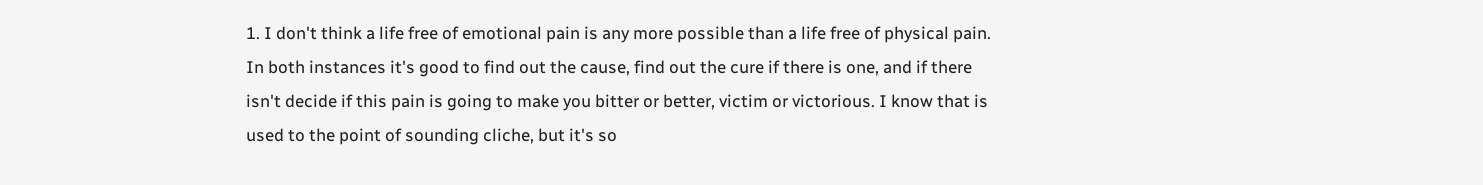1. I don't think a life free of emotional pain is any more possible than a life free of physical pain. In both instances it's good to find out the cause, find out the cure if there is one, and if there isn't decide if this pain is going to make you bitter or better, victim or victorious. I know that is used to the point of sounding cliche, but it's so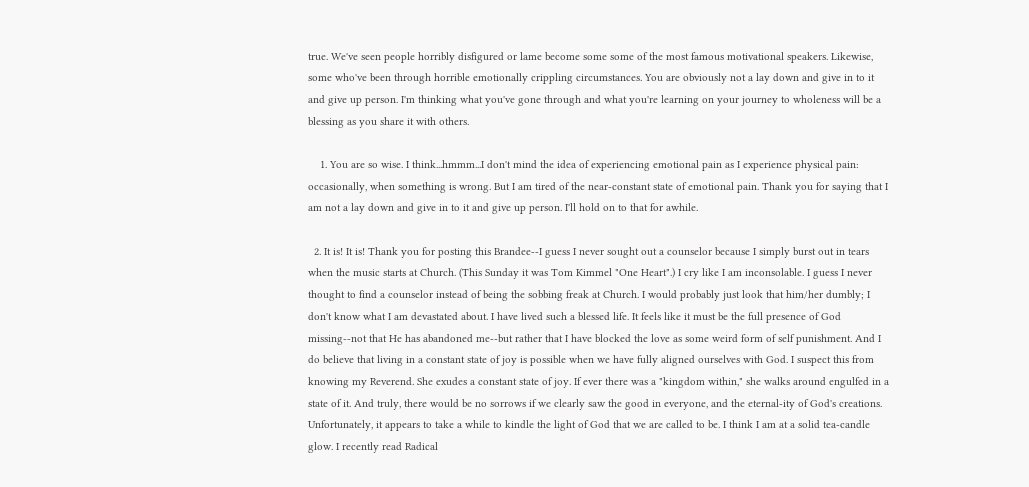true. We've seen people horribly disfigured or lame become some some of the most famous motivational speakers. Likewise, some who've been through horrible emotionally crippling circumstances. You are obviously not a lay down and give in to it and give up person. I'm thinking what you've gone through and what you're learning on your journey to wholeness will be a blessing as you share it with others.

    1. You are so wise. I think...hmmm...I don't mind the idea of experiencing emotional pain as I experience physical pain: occasionally, when something is wrong. But I am tired of the near-constant state of emotional pain. Thank you for saying that I am not a lay down and give in to it and give up person. I'll hold on to that for awhile.

  2. It is! It is! Thank you for posting this Brandee--I guess I never sought out a counselor because I simply burst out in tears when the music starts at Church. (This Sunday it was Tom Kimmel "One Heart".) I cry like I am inconsolable. I guess I never thought to find a counselor instead of being the sobbing freak at Church. I would probably just look that him/her dumbly; I don't know what I am devastated about. I have lived such a blessed life. It feels like it must be the full presence of God missing--not that He has abandoned me--but rather that I have blocked the love as some weird form of self punishment. And I do believe that living in a constant state of joy is possible when we have fully aligned ourselves with God. I suspect this from knowing my Reverend. She exudes a constant state of joy. If ever there was a "kingdom within," she walks around engulfed in a state of it. And truly, there would be no sorrows if we clearly saw the good in everyone, and the eternal-ity of God's creations. Unfortunately, it appears to take a while to kindle the light of God that we are called to be. I think I am at a solid tea-candle glow. I recently read Radical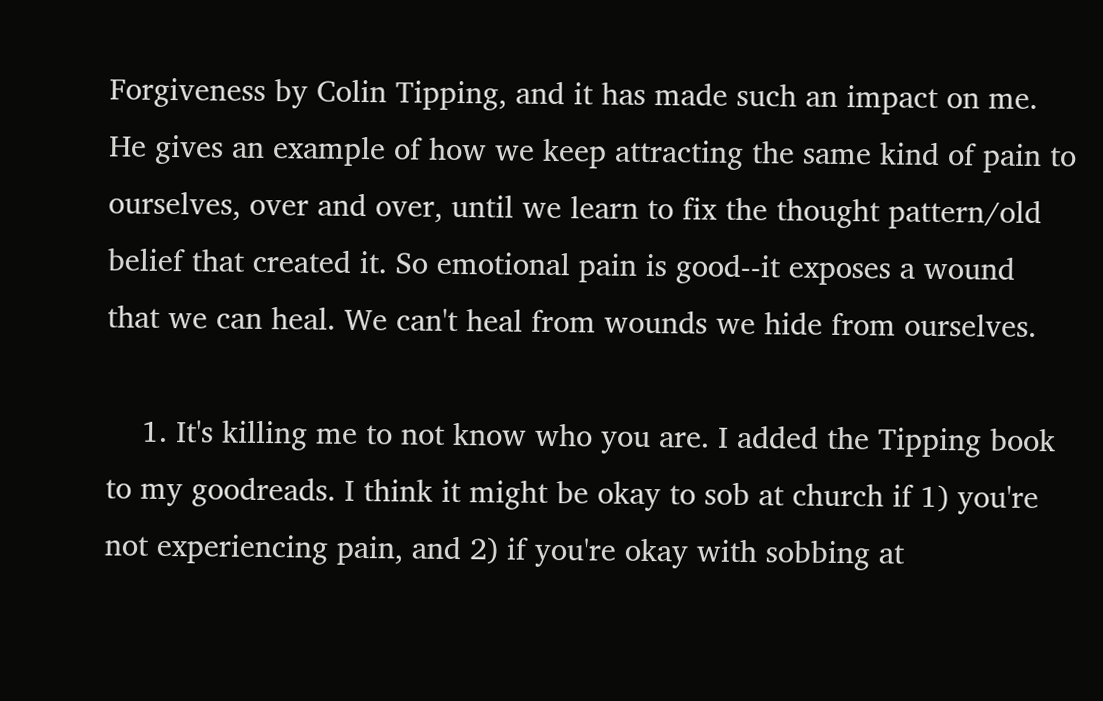Forgiveness by Colin Tipping, and it has made such an impact on me. He gives an example of how we keep attracting the same kind of pain to ourselves, over and over, until we learn to fix the thought pattern/old belief that created it. So emotional pain is good--it exposes a wound that we can heal. We can't heal from wounds we hide from ourselves.

    1. It's killing me to not know who you are. I added the Tipping book to my goodreads. I think it might be okay to sob at church if 1) you're not experiencing pain, and 2) if you're okay with sobbing at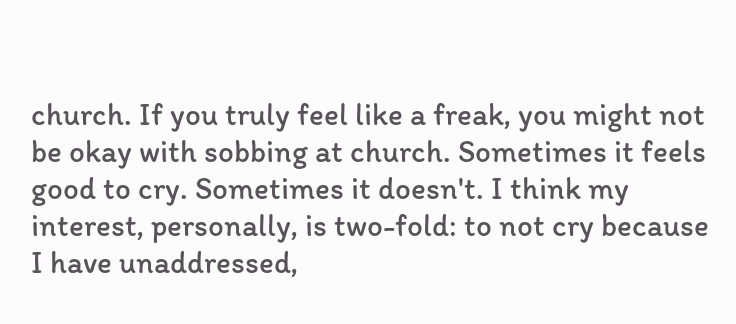church. If you truly feel like a freak, you might not be okay with sobbing at church. Sometimes it feels good to cry. Sometimes it doesn't. I think my interest, personally, is two-fold: to not cry because I have unaddressed,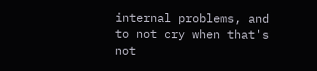internal problems, and to not cry when that's not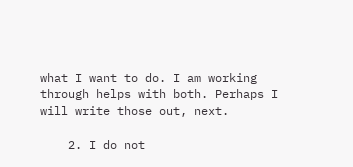what I want to do. I am working through helps with both. Perhaps I will write those out, next.

    2. I do not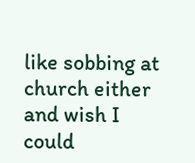like sobbing at church either and wish I could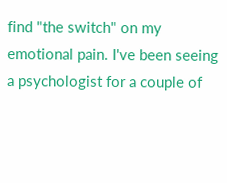find "the switch" on my emotional pain. I've been seeing a psychologist for a couple of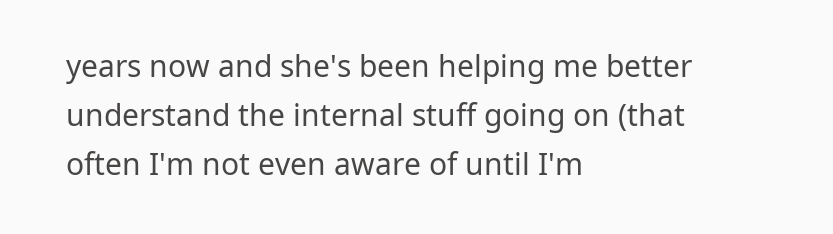years now and she's been helping me better understand the internal stuff going on (that often I'm not even aware of until I'm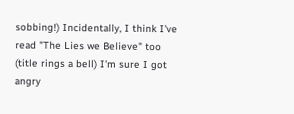sobbing!) Incidentally, I think I've read "The Lies we Believe" too (title rings a bell) I'm sure I got angry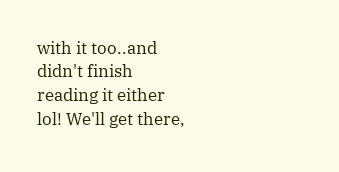with it too..and didn't finish reading it either lol! We'll get there,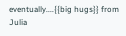eventually....{{big hugs}} from Julia